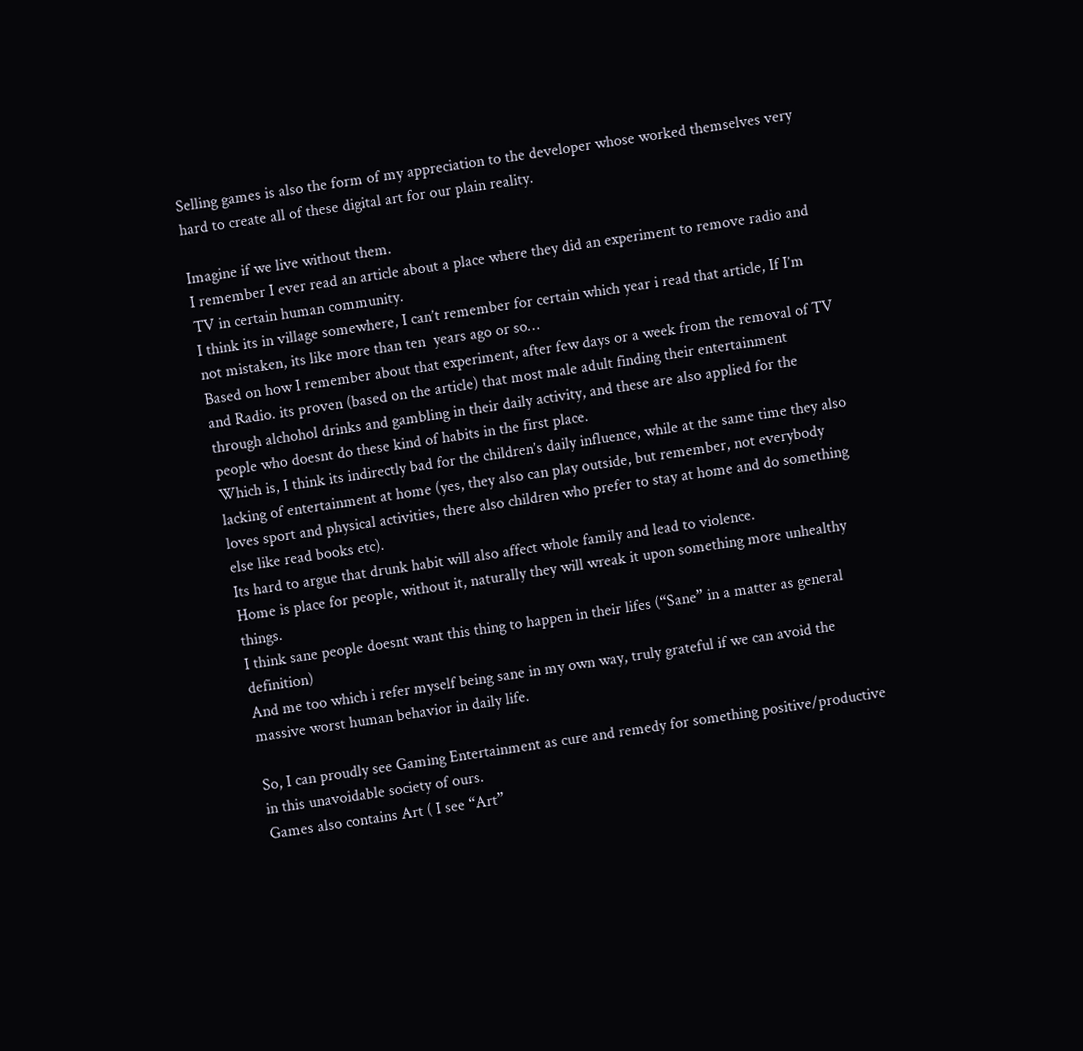Selling games is also the form of my appreciation to the developer whose worked themselves very hard to create all of these digital art for our plain reality.

Imagine if we live without them.
I remember I ever read an article about a place where they did an experiment to remove radio and TV in certain human community.
I think its in village somewhere, I can’t remember for certain which year i read that article, If I’m not mistaken, its like more than ten  years ago or so…
Based on how I remember about that experiment, after few days or a week from the removal of TV and Radio. its proven (based on the article) that most male adult finding their entertainment through alchohol drinks and gambling in their daily activity, and these are also applied for the people who doesnt do these kind of habits in the first place.
Which is, I think its indirectly bad for the children’s daily influence, while at the same time they also lacking of entertainment at home (yes, they also can play outside, but remember, not everybody loves sport and physical activities, there also children who prefer to stay at home and do something else like read books etc).
Its hard to argue that drunk habit will also affect whole family and lead to violence.
Home is place for people, without it, naturally they will wreak it upon something more unhealthy things.
I think sane people doesnt want this thing to happen in their lifes (“Sane” in a matter as general definition)
And me too which i refer myself being sane in my own way, truly grateful if we can avoid the massive worst human behavior in daily life.

So, I can proudly see Gaming Entertainment as cure and remedy for something positive/productive in this unavoidable society of ours.
Games also contains Art ( I see “Art”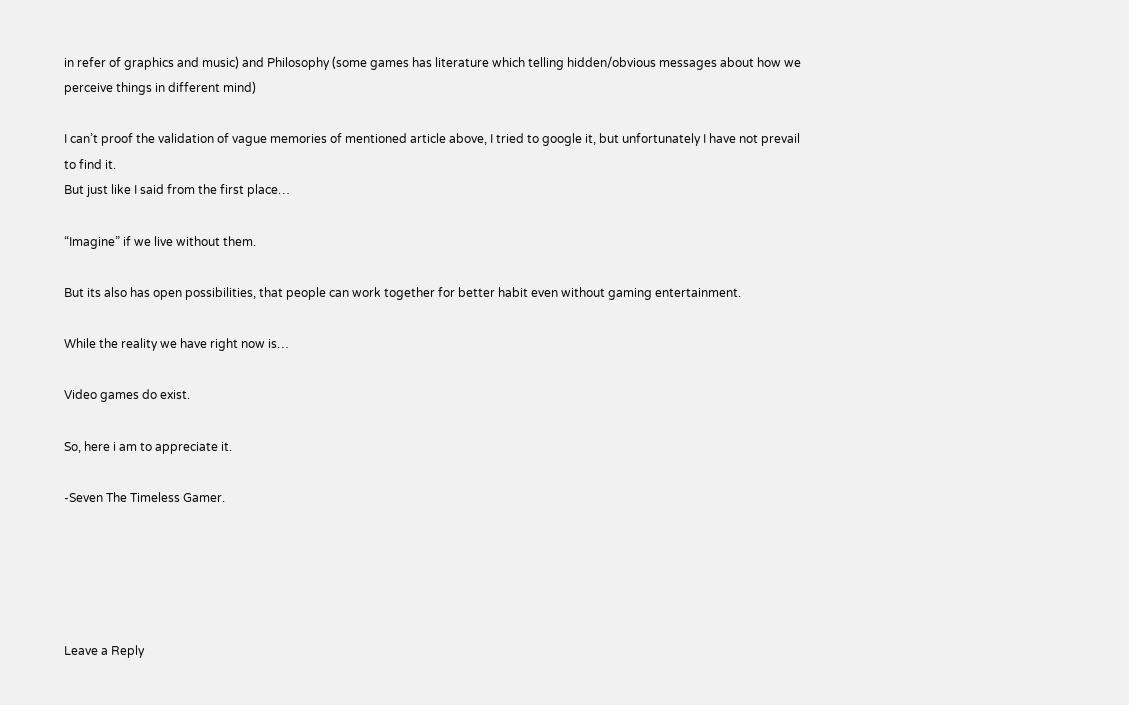in refer of graphics and music) and Philosophy (some games has literature which telling hidden/obvious messages about how we perceive things in different mind)

I can’t proof the validation of vague memories of mentioned article above, I tried to google it, but unfortunately I have not prevail to find it.
But just like I said from the first place…

“Imagine” if we live without them.

But its also has open possibilities, that people can work together for better habit even without gaming entertainment.

While the reality we have right now is…

Video games do exist.

So, here i am to appreciate it.

-Seven The Timeless Gamer.





Leave a Reply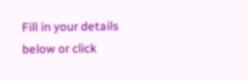Fill in your details below or click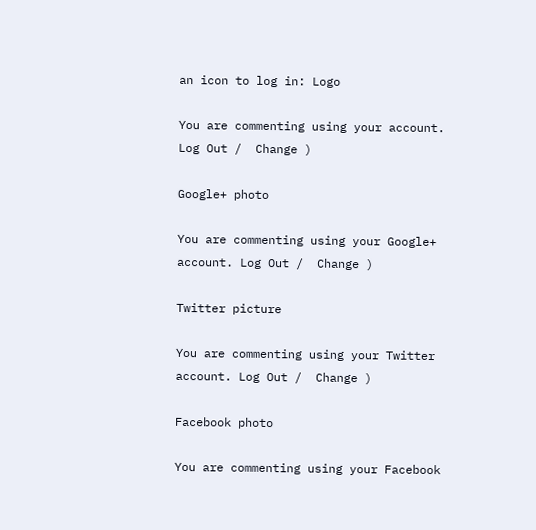an icon to log in: Logo

You are commenting using your account. Log Out /  Change )

Google+ photo

You are commenting using your Google+ account. Log Out /  Change )

Twitter picture

You are commenting using your Twitter account. Log Out /  Change )

Facebook photo

You are commenting using your Facebook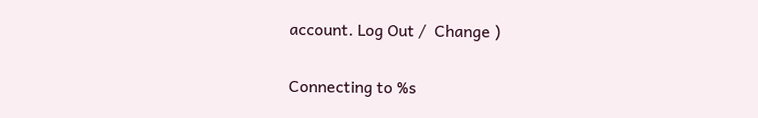account. Log Out /  Change )


Connecting to %s